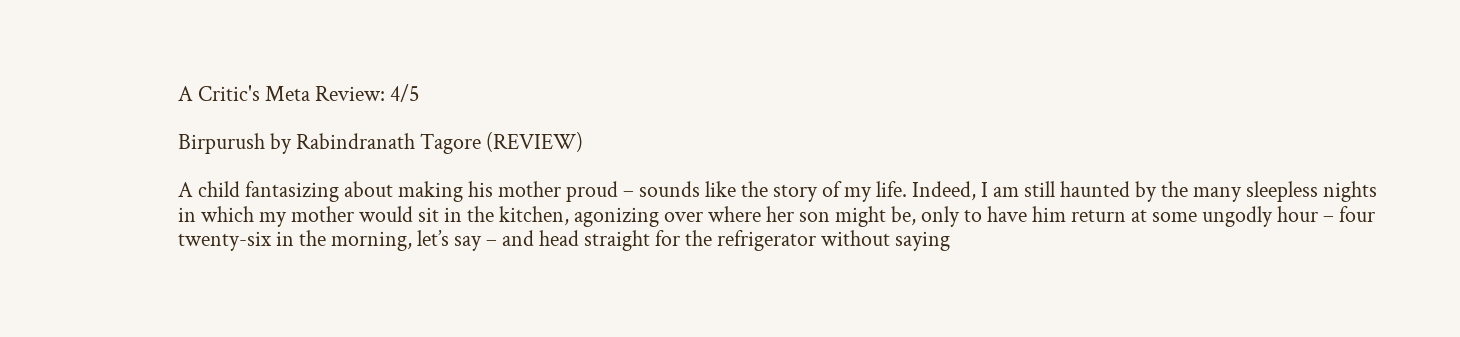A Critic's Meta Review: 4/5

Birpurush by Rabindranath Tagore (REVIEW)

A child fantasizing about making his mother proud – sounds like the story of my life. Indeed, I am still haunted by the many sleepless nights in which my mother would sit in the kitchen, agonizing over where her son might be, only to have him return at some ungodly hour – four twenty-six in the morning, let’s say – and head straight for the refrigerator without saying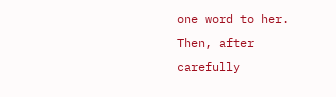one word to her. Then, after carefully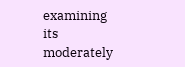examining its moderately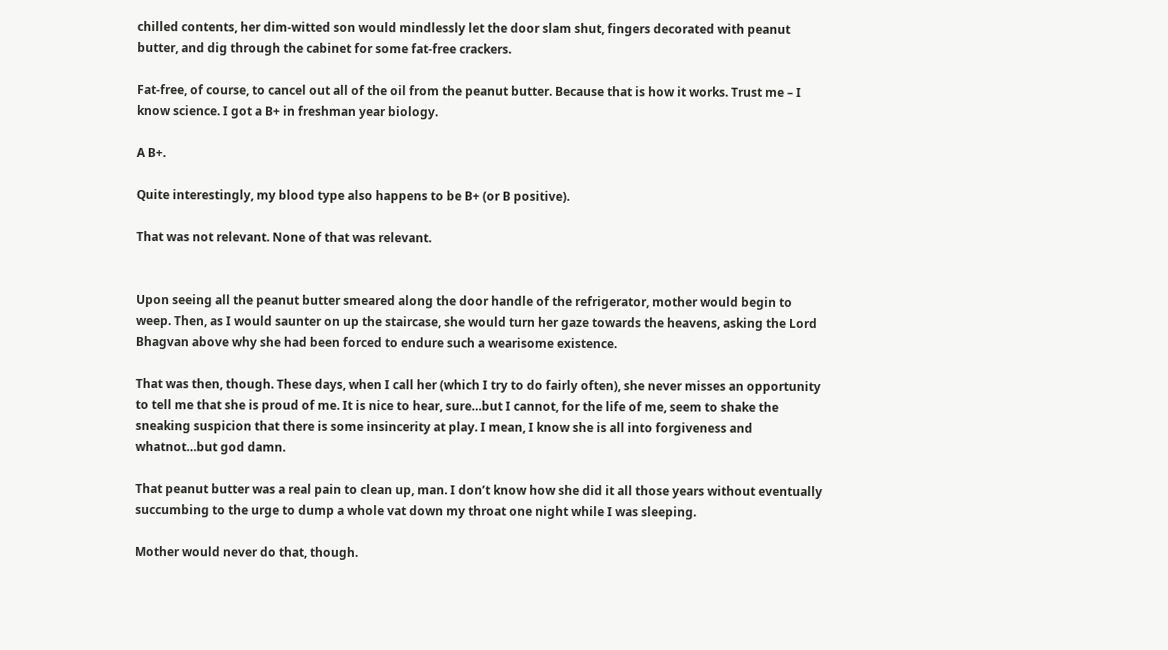chilled contents, her dim-witted son would mindlessly let the door slam shut, fingers decorated with peanut butter, and dig through the cabinet for some fat-free crackers.

Fat-free, of course, to cancel out all of the oil from the peanut butter. Because that is how it works. Trust me – I know science. I got a B+ in freshman year biology.

A B+.

Quite interestingly, my blood type also happens to be B+ (or B positive).

That was not relevant. None of that was relevant.


Upon seeing all the peanut butter smeared along the door handle of the refrigerator, mother would begin to weep. Then, as I would saunter on up the staircase, she would turn her gaze towards the heavens, asking the Lord Bhagvan above why she had been forced to endure such a wearisome existence.

That was then, though. These days, when I call her (which I try to do fairly often), she never misses an opportunity to tell me that she is proud of me. It is nice to hear, sure…but I cannot, for the life of me, seem to shake the sneaking suspicion that there is some insincerity at play. I mean, I know she is all into forgiveness and whatnot…but god damn.

That peanut butter was a real pain to clean up, man. I don’t know how she did it all those years without eventually succumbing to the urge to dump a whole vat down my throat one night while I was sleeping.

Mother would never do that, though.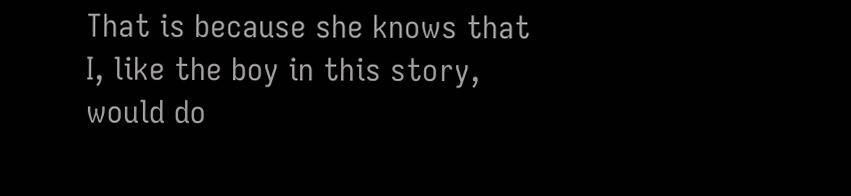That is because she knows that I, like the boy in this story, would do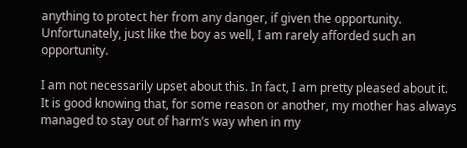anything to protect her from any danger, if given the opportunity. Unfortunately, just like the boy as well, I am rarely afforded such an opportunity.

I am not necessarily upset about this. In fact, I am pretty pleased about it. It is good knowing that, for some reason or another, my mother has always managed to stay out of harm’s way when in my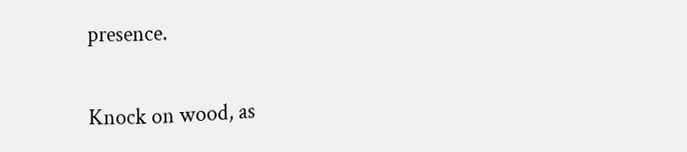presence.

Knock on wood, as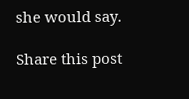she would say.

Share this post